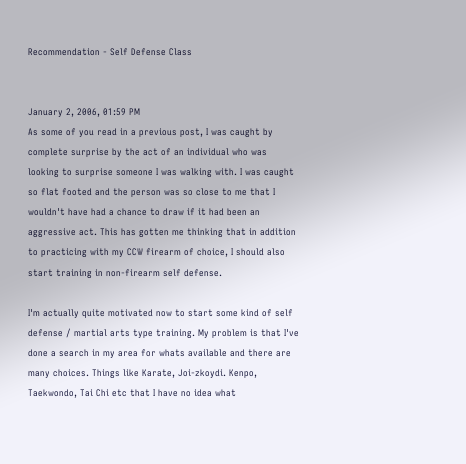Recommendation - Self Defense Class


January 2, 2006, 01:59 PM
As some of you read in a previous post, I was caught by complete surprise by the act of an individual who was looking to surprise someone I was walking with. I was caught so flat footed and the person was so close to me that I wouldn't have had a chance to draw if it had been an aggressive act. This has gotten me thinking that in addition to practicing with my CCW firearm of choice, I should also start training in non-firearm self defense.

I'm actually quite motivated now to start some kind of self defense / martial arts type training. My problem is that I've done a search in my area for whats available and there are many choices. Things like Karate, Joi-zkoydi. Kenpo, Taekwondo, Tai Chi etc that I have no idea what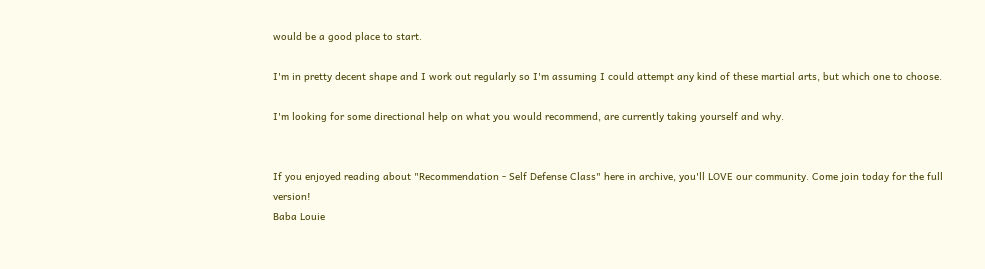would be a good place to start.

I'm in pretty decent shape and I work out regularly so I'm assuming I could attempt any kind of these martial arts, but which one to choose.

I'm looking for some directional help on what you would recommend, are currently taking yourself and why.


If you enjoyed reading about "Recommendation - Self Defense Class" here in archive, you'll LOVE our community. Come join today for the full version!
Baba Louie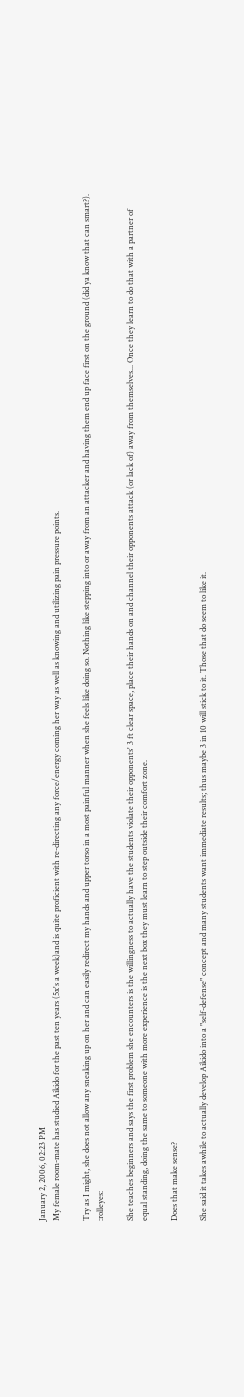January 2, 2006, 02:23 PM
My female room-mate has studied Aikido for the past ten years (5x's a week)and is quite proficient with re-directing any force/energy coming her way as well as knowing and utilizing pain pressure points.

Try as I might, she does not allow any sneaking up on her and can easily redirect my hands and upper torso in a most painful manner when she feels like doing so. Nothing like stepping into or away from an attacker and having them end up face first on the ground (did ya know that can smart?). :rolleyes:

She teaches beginners and says the first problem she encounters is the willingness to actually have the students violate their opponents' 3 ft clear space, place their hands on and channel their opponents attack (or lack of) away from themselves... Once they learn to do that with a partner of equal standing, doing the same to someone with more experience is the next box they must learn to step outside their comfort zone.

Does that make sense?

She said it takes awhile to actually develop Aikido into a "self-defense" concept and many students want immediate results; thus maybe 3 in 10 will stick to it. Those that do seem to like it.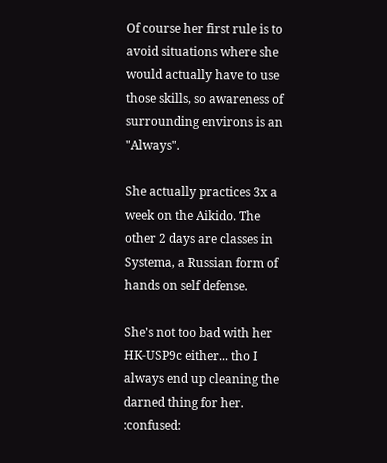Of course her first rule is to avoid situations where she would actually have to use those skills, so awareness of surrounding environs is an "Always".

She actually practices 3x a week on the Aikido. The other 2 days are classes in Systema, a Russian form of hands on self defense.

She's not too bad with her HK-USP9c either... tho I always end up cleaning the darned thing for her. :confused: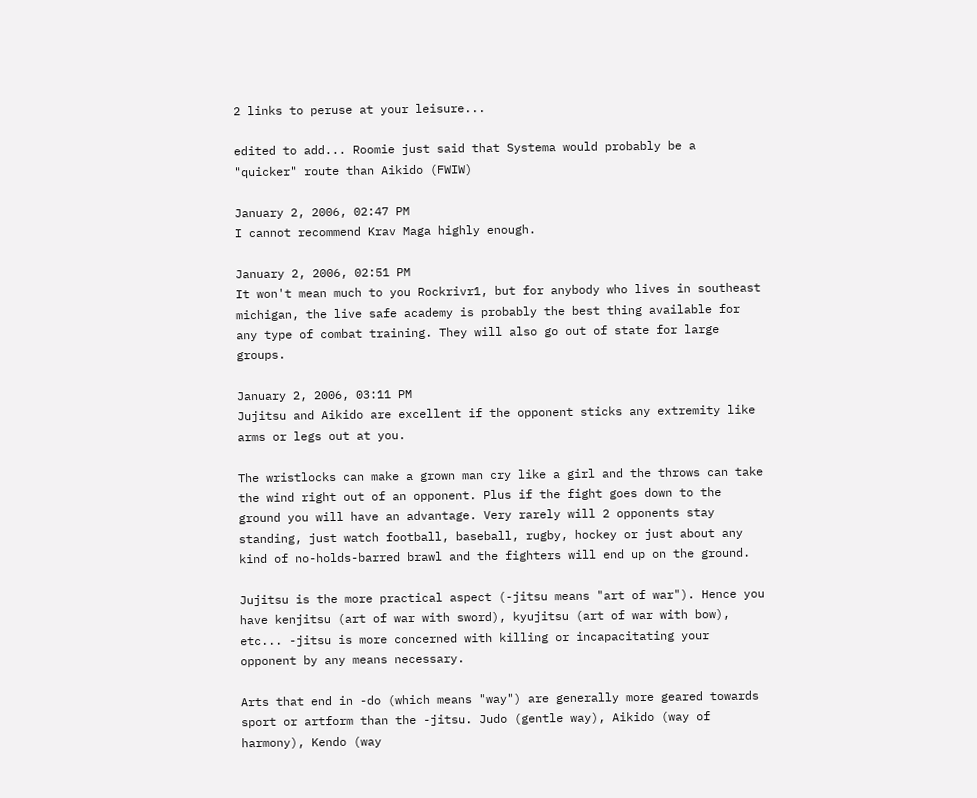2 links to peruse at your leisure...

edited to add... Roomie just said that Systema would probably be a "quicker" route than Aikido (FWIW)

January 2, 2006, 02:47 PM
I cannot recommend Krav Maga highly enough.

January 2, 2006, 02:51 PM
It won't mean much to you Rockrivr1, but for anybody who lives in southeast michigan, the live safe academy is probably the best thing available for any type of combat training. They will also go out of state for large groups.

January 2, 2006, 03:11 PM
Jujitsu and Aikido are excellent if the opponent sticks any extremity like arms or legs out at you.

The wristlocks can make a grown man cry like a girl and the throws can take the wind right out of an opponent. Plus if the fight goes down to the ground you will have an advantage. Very rarely will 2 opponents stay standing, just watch football, baseball, rugby, hockey or just about any kind of no-holds-barred brawl and the fighters will end up on the ground.

Jujitsu is the more practical aspect (-jitsu means "art of war"). Hence you have kenjitsu (art of war with sword), kyujitsu (art of war with bow), etc... -jitsu is more concerned with killing or incapacitating your opponent by any means necessary.

Arts that end in -do (which means "way") are generally more geared towards sport or artform than the -jitsu. Judo (gentle way), Aikido (way of harmony), Kendo (way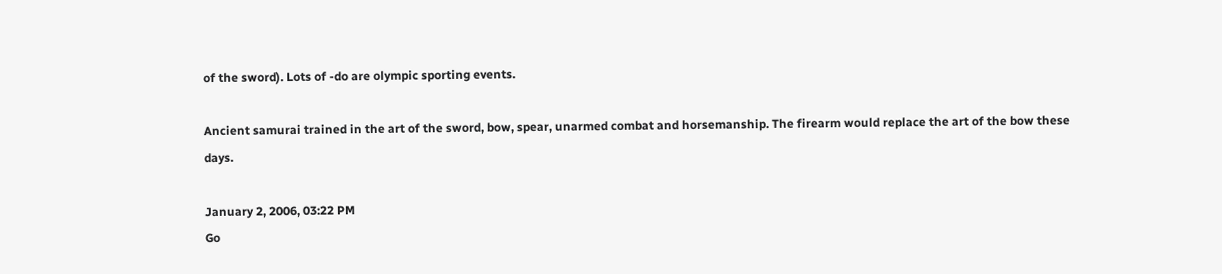of the sword). Lots of -do are olympic sporting events.

Ancient samurai trained in the art of the sword, bow, spear, unarmed combat and horsemanship. The firearm would replace the art of the bow these days.

January 2, 2006, 03:22 PM
Go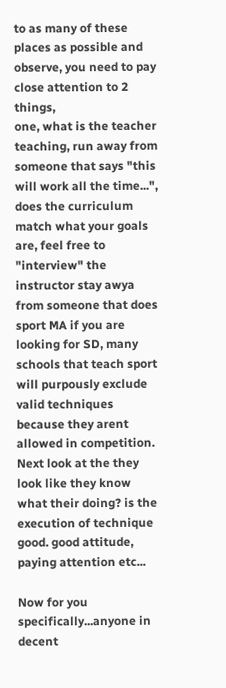to as many of these places as possible and observe, you need to pay close attention to 2 things,
one, what is the teacher teaching, run away from someone that says "this will work all the time...", does the curriculum match what your goals are, feel free to "interview" the instructor stay awya from someone that does sport MA if you are looking for SD, many schools that teach sport will purpously exclude valid techniques because they arent allowed in competition.
Next look at the they look like they know what their doing? is the execution of technique good. good attitude, paying attention etc...

Now for you specifically...anyone in decent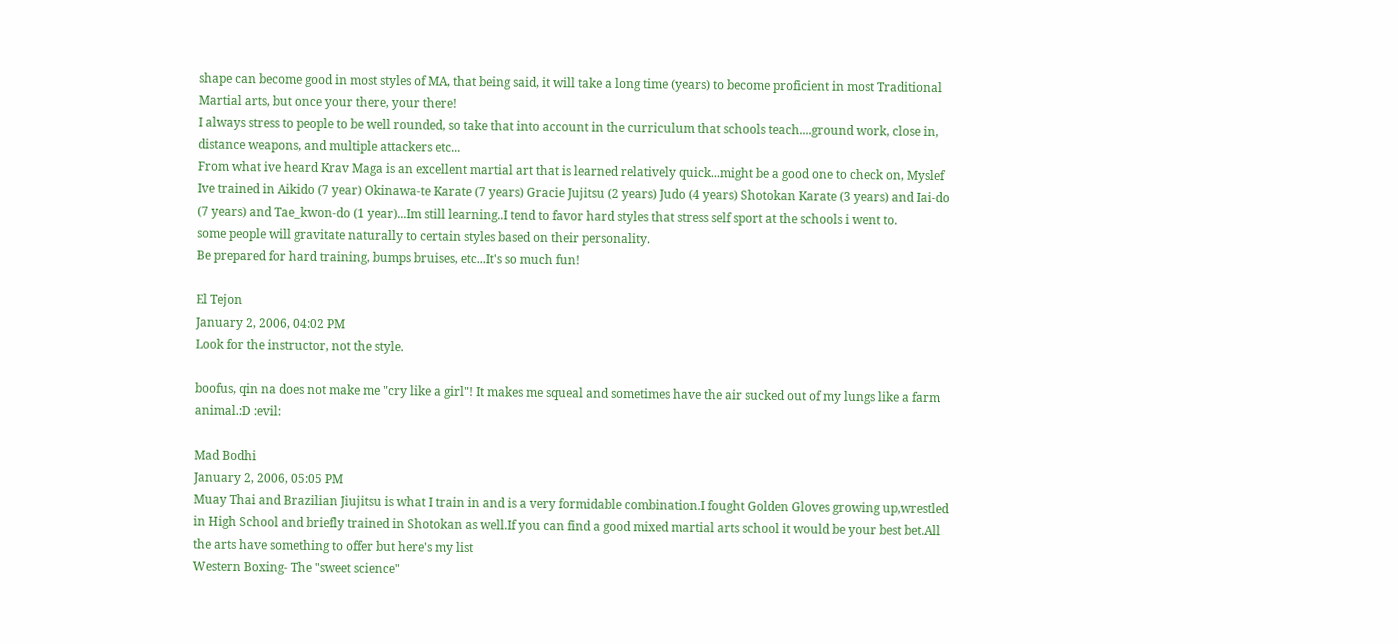shape can become good in most styles of MA, that being said, it will take a long time (years) to become proficient in most Traditional Martial arts, but once your there, your there!
I always stress to people to be well rounded, so take that into account in the curriculum that schools teach....ground work, close in, distance weapons, and multiple attackers etc...
From what ive heard Krav Maga is an excellent martial art that is learned relatively quick...might be a good one to check on, Myslef Ive trained in Aikido (7 year) Okinawa-te Karate (7 years) Gracie Jujitsu (2 years) Judo (4 years) Shotokan Karate (3 years) and Iai-do (7 years) and Tae_kwon-do (1 year)...Im still learning..I tend to favor hard styles that stress self sport at the schools i went to.
some people will gravitate naturally to certain styles based on their personality.
Be prepared for hard training, bumps bruises, etc...It's so much fun!

El Tejon
January 2, 2006, 04:02 PM
Look for the instructor, not the style.

boofus, qin na does not make me "cry like a girl"! It makes me squeal and sometimes have the air sucked out of my lungs like a farm animal.:D :evil:

Mad Bodhi
January 2, 2006, 05:05 PM
Muay Thai and Brazilian Jiujitsu is what I train in and is a very formidable combination.I fought Golden Gloves growing up,wrestled in High School and briefly trained in Shotokan as well.If you can find a good mixed martial arts school it would be your best bet.All the arts have something to offer but here's my list
Western Boxing- The "sweet science"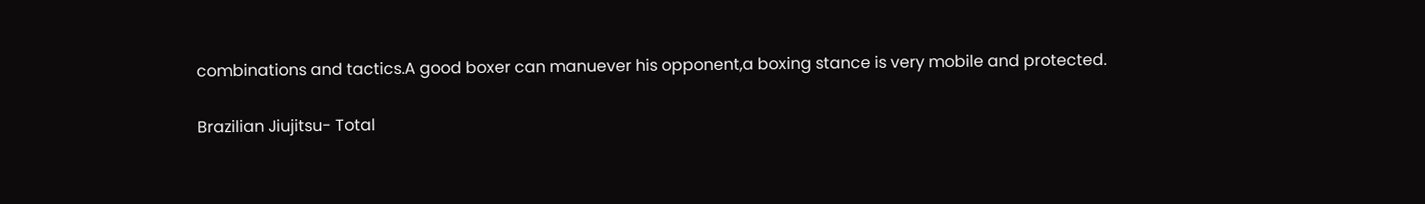combinations and tactics.A good boxer can manuever his opponent,a boxing stance is very mobile and protected.

Brazilian Jiujitsu- Total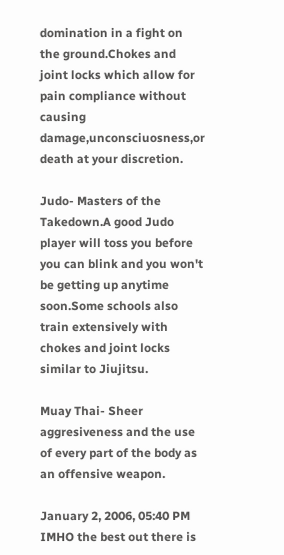domination in a fight on the ground.Chokes and joint locks which allow for pain compliance without causing damage,unconsciuosness,or death at your discretion.

Judo- Masters of the Takedown.A good Judo player will toss you before you can blink and you won't be getting up anytime soon.Some schools also train extensively with chokes and joint locks similar to Jiujitsu.

Muay Thai- Sheer aggresiveness and the use of every part of the body as an offensive weapon.

January 2, 2006, 05:40 PM
IMHO the best out there is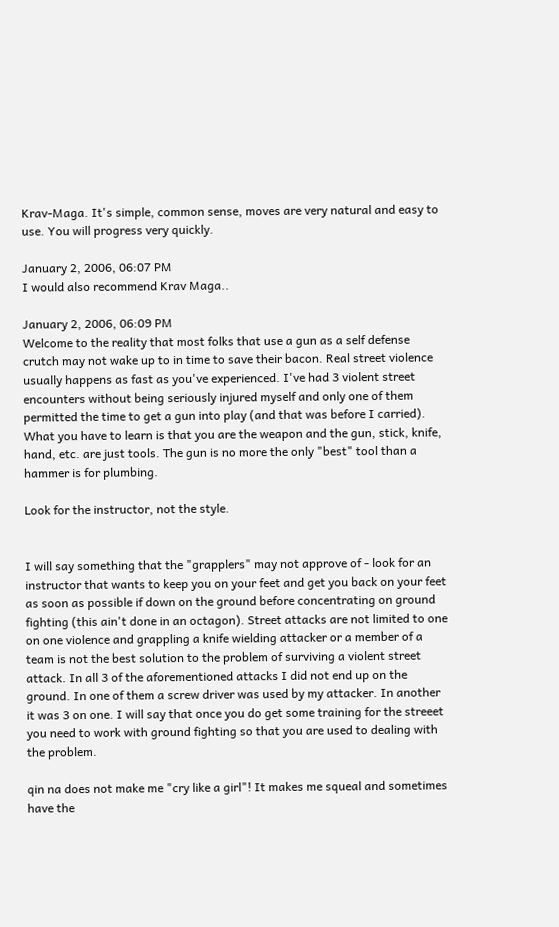Krav-Maga. It's simple, common sense, moves are very natural and easy to use. You will progress very quickly.

January 2, 2006, 06:07 PM
I would also recommend Krav Maga..

January 2, 2006, 06:09 PM
Welcome to the reality that most folks that use a gun as a self defense crutch may not wake up to in time to save their bacon. Real street violence usually happens as fast as you've experienced. I've had 3 violent street encounters without being seriously injured myself and only one of them permitted the time to get a gun into play (and that was before I carried). What you have to learn is that you are the weapon and the gun, stick, knife, hand, etc. are just tools. The gun is no more the only "best" tool than a hammer is for plumbing.

Look for the instructor, not the style.


I will say something that the "grapplers" may not approve of - look for an instructor that wants to keep you on your feet and get you back on your feet as soon as possible if down on the ground before concentrating on ground fighting (this ain't done in an octagon). Street attacks are not limited to one on one violence and grappling a knife wielding attacker or a member of a team is not the best solution to the problem of surviving a violent street attack. In all 3 of the aforementioned attacks I did not end up on the ground. In one of them a screw driver was used by my attacker. In another it was 3 on one. I will say that once you do get some training for the streeet you need to work with ground fighting so that you are used to dealing with the problem.

qin na does not make me "cry like a girl"! It makes me squeal and sometimes have the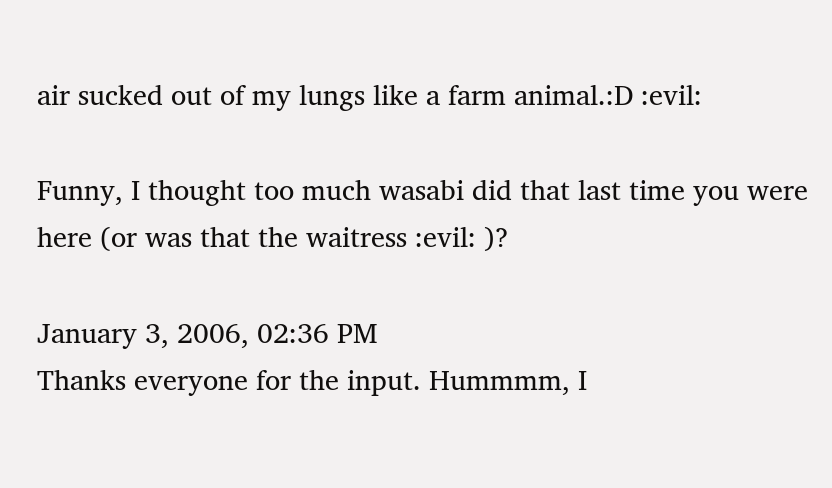air sucked out of my lungs like a farm animal.:D :evil:

Funny, I thought too much wasabi did that last time you were here (or was that the waitress :evil: )?

January 3, 2006, 02:36 PM
Thanks everyone for the input. Hummmm, I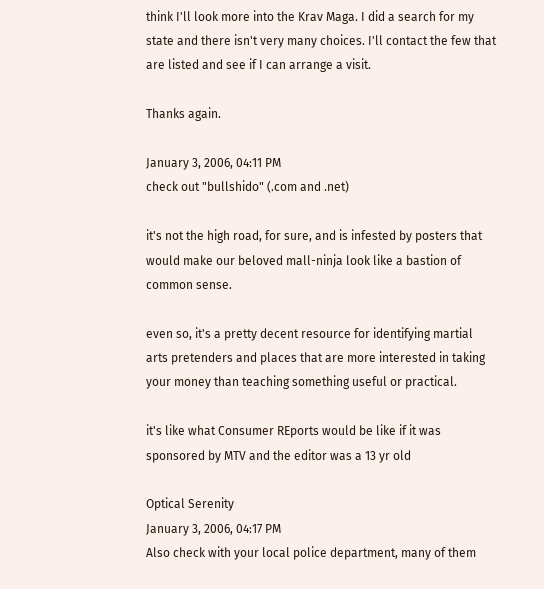think I'll look more into the Krav Maga. I did a search for my state and there isn't very many choices. I'll contact the few that are listed and see if I can arrange a visit.

Thanks again.

January 3, 2006, 04:11 PM
check out "bullshido" (.com and .net)

it's not the high road, for sure, and is infested by posters that would make our beloved mall-ninja look like a bastion of common sense.

even so, it's a pretty decent resource for identifying martial arts pretenders and places that are more interested in taking your money than teaching something useful or practical.

it's like what Consumer REports would be like if it was sponsored by MTV and the editor was a 13 yr old

Optical Serenity
January 3, 2006, 04:17 PM
Also check with your local police department, many of them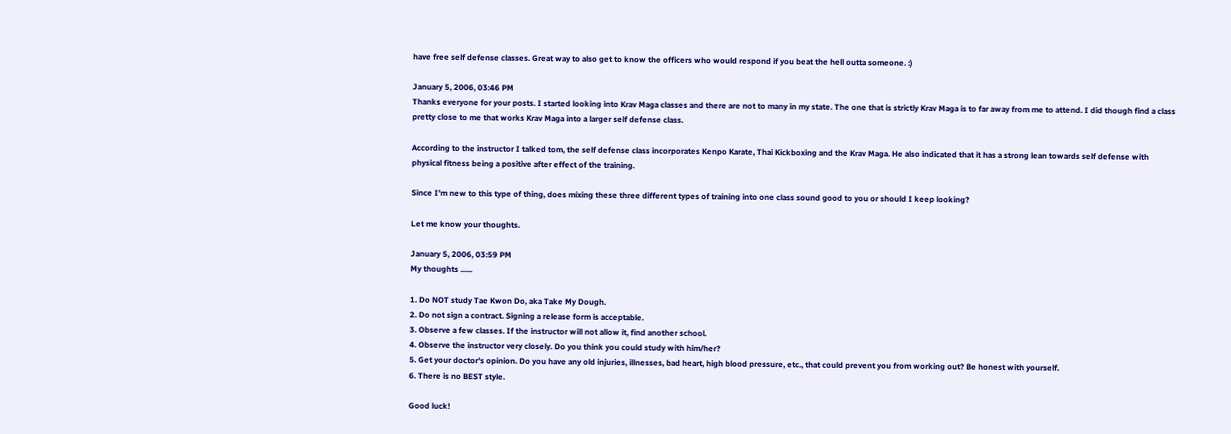have free self defense classes. Great way to also get to know the officers who would respond if you beat the hell outta someone. :)

January 5, 2006, 03:46 PM
Thanks everyone for your posts. I started looking into Krav Maga classes and there are not to many in my state. The one that is strictly Krav Maga is to far away from me to attend. I did though find a class pretty close to me that works Krav Maga into a larger self defense class.

According to the instructor I talked tom, the self defense class incorporates Kenpo Karate, Thai Kickboxing and the Krav Maga. He also indicated that it has a strong lean towards self defense with physical fitness being a positive after effect of the training.

Since I'm new to this type of thing, does mixing these three different types of training into one class sound good to you or should I keep looking?

Let me know your thoughts.

January 5, 2006, 03:59 PM
My thoughts ......

1. Do NOT study Tae Kwon Do, aka Take My Dough.
2. Do not sign a contract. Signing a release form is acceptable.
3. Observe a few classes. If the instructor will not allow it, find another school.
4. Observe the instructor very closely. Do you think you could study with him/her?
5. Get your doctor's opinion. Do you have any old injuries, illnesses, bad heart, high blood pressure, etc., that could prevent you from working out? Be honest with yourself.
6. There is no BEST style.

Good luck!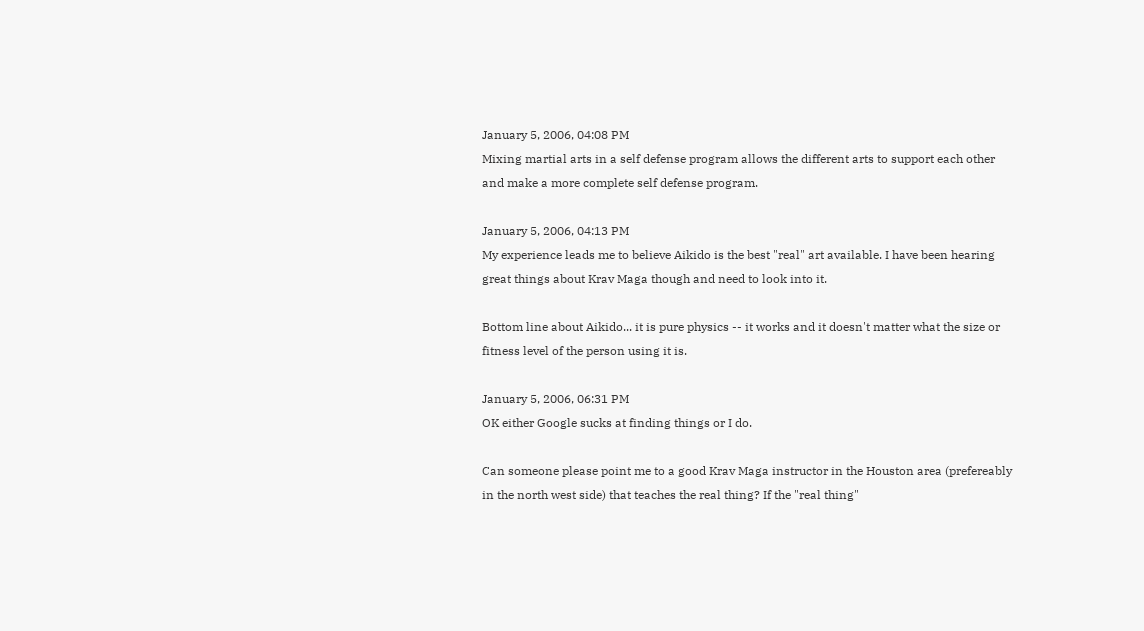January 5, 2006, 04:08 PM
Mixing martial arts in a self defense program allows the different arts to support each other and make a more complete self defense program.

January 5, 2006, 04:13 PM
My experience leads me to believe Aikido is the best "real" art available. I have been hearing great things about Krav Maga though and need to look into it.

Bottom line about Aikido... it is pure physics -- it works and it doesn't matter what the size or fitness level of the person using it is.

January 5, 2006, 06:31 PM
OK either Google sucks at finding things or I do.

Can someone please point me to a good Krav Maga instructor in the Houston area (prefereably in the north west side) that teaches the real thing? If the "real thing"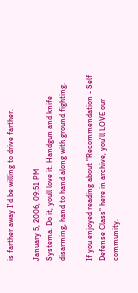is farther away I'd be willing to drive farther.

January 5, 2006, 09:51 PM
Systema. Do it, youll love it. Handgun and knife disarming, hand to hand along with ground fighting.

If you enjoyed reading about "Recommendation - Self Defense Class" here in archive, you'll LOVE our community.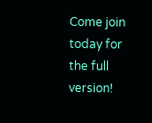Come join today for the full version!